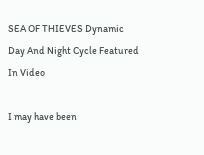SEA OF THIEVES Dynamic Day And Night Cycle Featured In Video

I may have been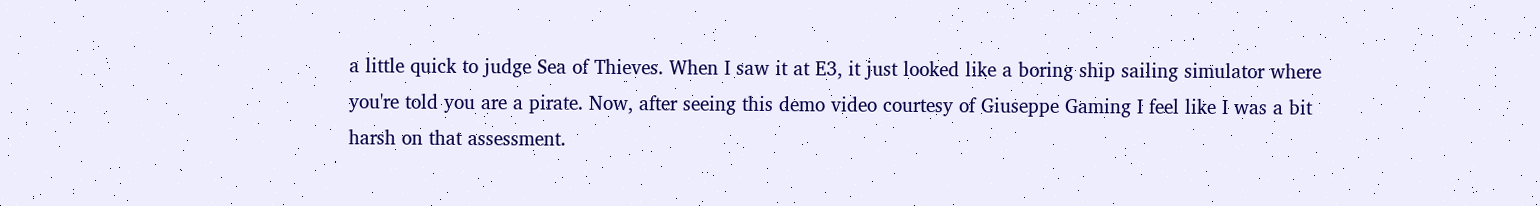a little quick to judge Sea of Thieves. When I saw it at E3, it just looked like a boring ship sailing simulator where you're told you are a pirate. Now, after seeing this demo video courtesy of Giuseppe Gaming I feel like I was a bit harsh on that assessment.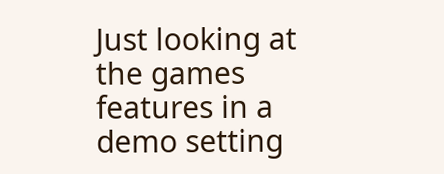Just looking at the games features in a demo setting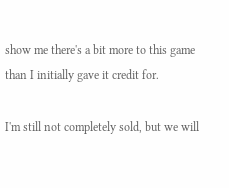show me there's a bit more to this game than I initially gave it credit for.

I'm still not completely sold, but we will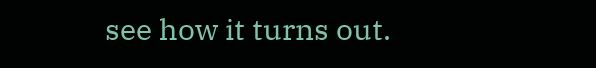see how it turns out.